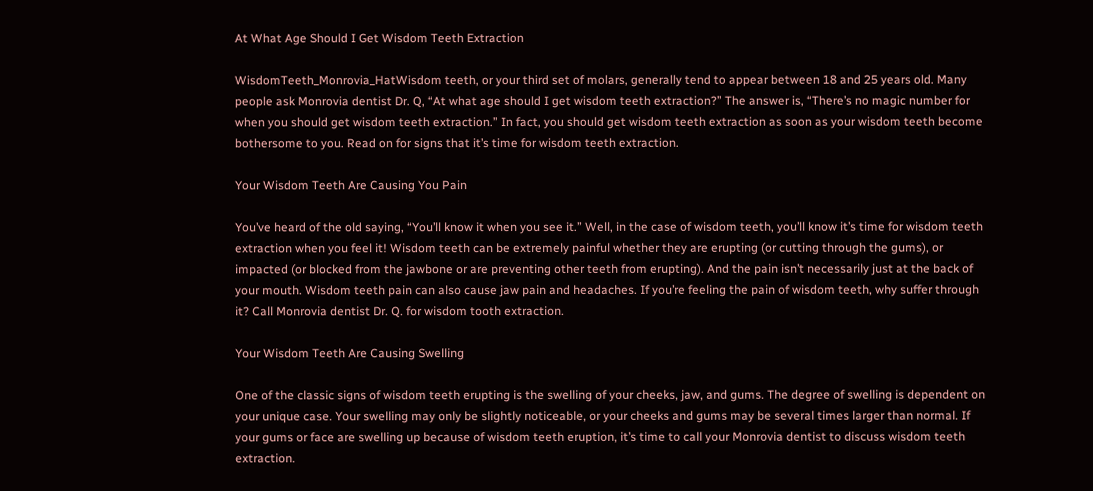At What Age Should I Get Wisdom Teeth Extraction

WisdomTeeth_Monrovia_HatWisdom teeth, or your third set of molars, generally tend to appear between 18 and 25 years old. Many people ask Monrovia dentist Dr. Q, “At what age should I get wisdom teeth extraction?” The answer is, “There’s no magic number for when you should get wisdom teeth extraction.” In fact, you should get wisdom teeth extraction as soon as your wisdom teeth become bothersome to you. Read on for signs that it’s time for wisdom teeth extraction.

Your Wisdom Teeth Are Causing You Pain

You’ve heard of the old saying, “You’ll know it when you see it.” Well, in the case of wisdom teeth, you’ll know it’s time for wisdom teeth extraction when you feel it! Wisdom teeth can be extremely painful whether they are erupting (or cutting through the gums), or impacted (or blocked from the jawbone or are preventing other teeth from erupting). And the pain isn’t necessarily just at the back of your mouth. Wisdom teeth pain can also cause jaw pain and headaches. If you’re feeling the pain of wisdom teeth, why suffer through it? Call Monrovia dentist Dr. Q. for wisdom tooth extraction.

Your Wisdom Teeth Are Causing Swelling

One of the classic signs of wisdom teeth erupting is the swelling of your cheeks, jaw, and gums. The degree of swelling is dependent on your unique case. Your swelling may only be slightly noticeable, or your cheeks and gums may be several times larger than normal. If your gums or face are swelling up because of wisdom teeth eruption, it’s time to call your Monrovia dentist to discuss wisdom teeth extraction.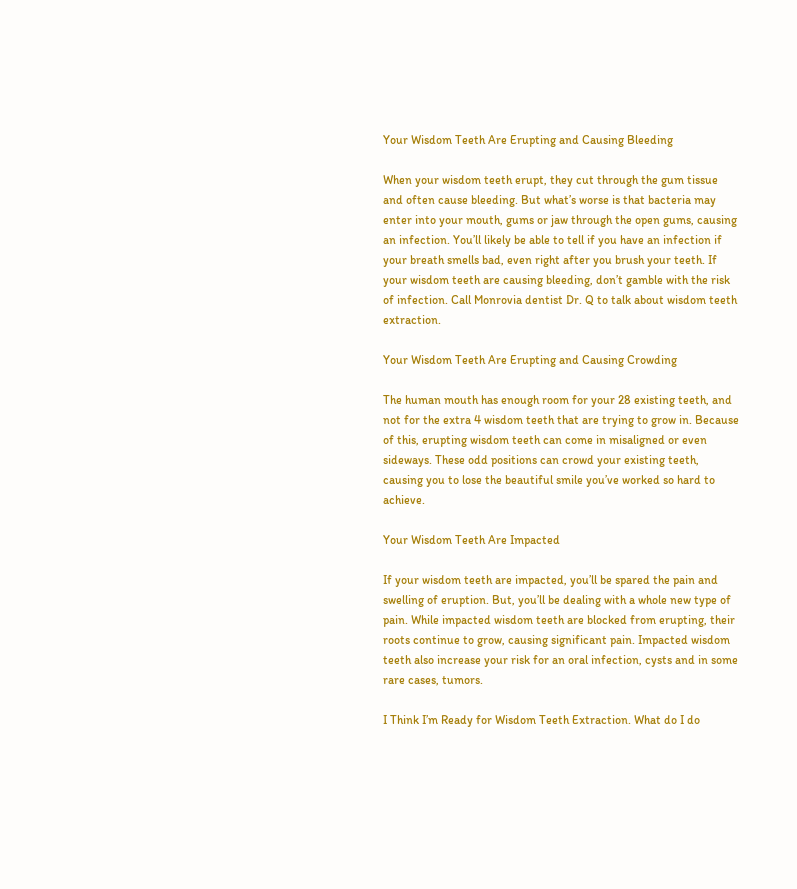Your Wisdom Teeth Are Erupting and Causing Bleeding

When your wisdom teeth erupt, they cut through the gum tissue and often cause bleeding. But what’s worse is that bacteria may enter into your mouth, gums or jaw through the open gums, causing an infection. You’ll likely be able to tell if you have an infection if your breath smells bad, even right after you brush your teeth. If your wisdom teeth are causing bleeding, don’t gamble with the risk of infection. Call Monrovia dentist Dr. Q to talk about wisdom teeth extraction.

Your Wisdom Teeth Are Erupting and Causing Crowding

The human mouth has enough room for your 28 existing teeth, and not for the extra 4 wisdom teeth that are trying to grow in. Because of this, erupting wisdom teeth can come in misaligned or even sideways. These odd positions can crowd your existing teeth, causing you to lose the beautiful smile you’ve worked so hard to achieve.

Your Wisdom Teeth Are Impacted

If your wisdom teeth are impacted, you’ll be spared the pain and swelling of eruption. But, you’ll be dealing with a whole new type of pain. While impacted wisdom teeth are blocked from erupting, their roots continue to grow, causing significant pain. Impacted wisdom teeth also increase your risk for an oral infection, cysts and in some rare cases, tumors.

I Think I’m Ready for Wisdom Teeth Extraction. What do I do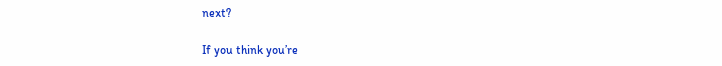next?

If you think you’re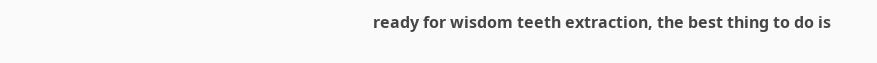ready for wisdom teeth extraction, the best thing to do is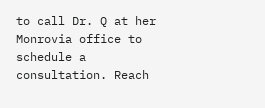to call Dr. Q at her Monrovia office to schedule a consultation. Reach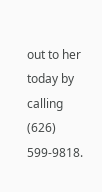out to her today by calling (626) 599-9818.